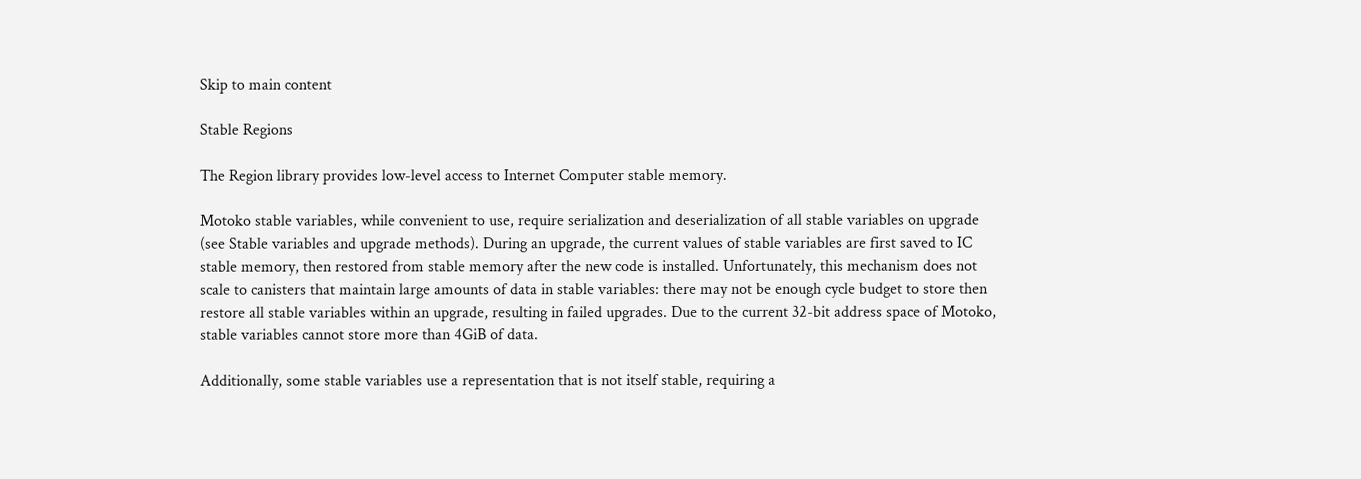Skip to main content

Stable Regions

The Region library provides low-level access to Internet Computer stable memory.

Motoko stable variables, while convenient to use, require serialization and deserialization of all stable variables on upgrade (see Stable variables and upgrade methods). During an upgrade, the current values of stable variables are first saved to IC stable memory, then restored from stable memory after the new code is installed. Unfortunately, this mechanism does not scale to canisters that maintain large amounts of data in stable variables: there may not be enough cycle budget to store then restore all stable variables within an upgrade, resulting in failed upgrades. Due to the current 32-bit address space of Motoko, stable variables cannot store more than 4GiB of data.

Additionally, some stable variables use a representation that is not itself stable, requiring a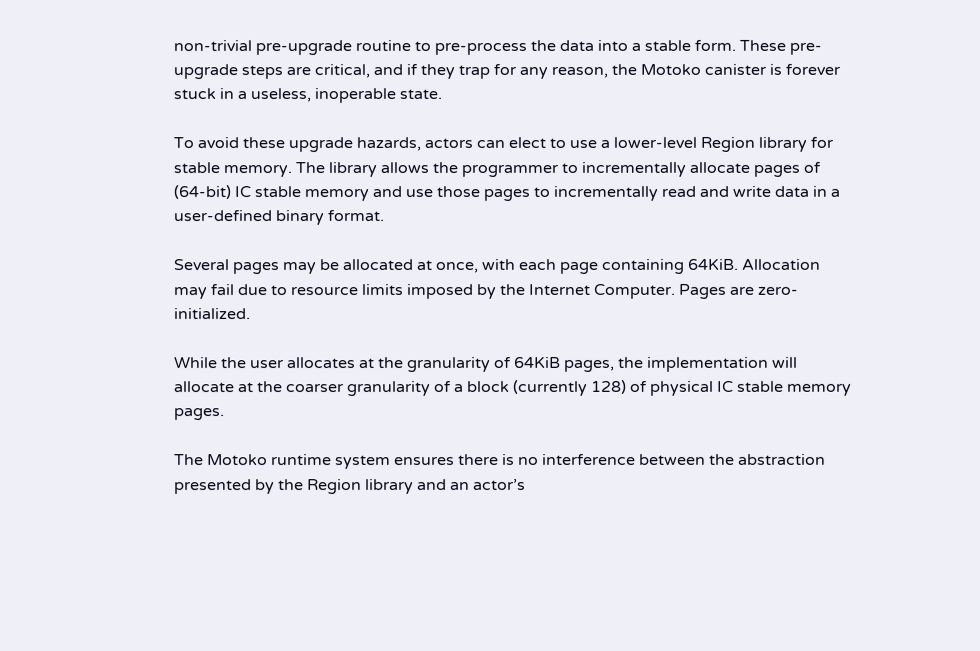non-trivial pre-upgrade routine to pre-process the data into a stable form. These pre-upgrade steps are critical, and if they trap for any reason, the Motoko canister is forever stuck in a useless, inoperable state.

To avoid these upgrade hazards, actors can elect to use a lower-level Region library for stable memory. The library allows the programmer to incrementally allocate pages of (64-bit) IC stable memory and use those pages to incrementally read and write data in a user-defined binary format.

Several pages may be allocated at once, with each page containing 64KiB. Allocation may fail due to resource limits imposed by the Internet Computer. Pages are zero-initialized.

While the user allocates at the granularity of 64KiB pages, the implementation will allocate at the coarser granularity of a block (currently 128) of physical IC stable memory pages.

The Motoko runtime system ensures there is no interference between the abstraction presented by the Region library and an actor’s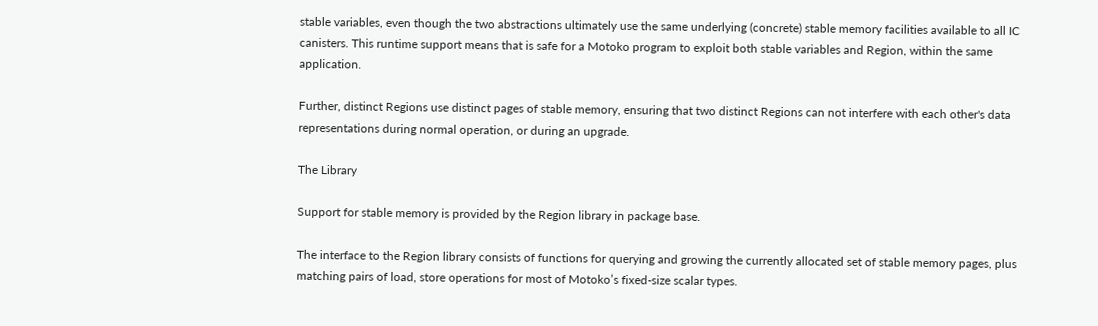stable variables, even though the two abstractions ultimately use the same underlying (concrete) stable memory facilities available to all IC canisters. This runtime support means that is safe for a Motoko program to exploit both stable variables and Region, within the same application.

Further, distinct Regions use distinct pages of stable memory, ensuring that two distinct Regions can not interfere with each other's data representations during normal operation, or during an upgrade.

The Library

Support for stable memory is provided by the Region library in package base.

The interface to the Region library consists of functions for querying and growing the currently allocated set of stable memory pages, plus matching pairs of load, store operations for most of Motoko’s fixed-size scalar types.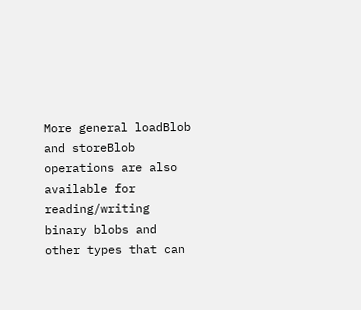More general loadBlob and storeBlob operations are also available for reading/writing binary blobs and other types that can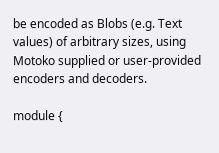be encoded as Blobs (e.g. Text values) of arbitrary sizes, using Motoko supplied or user-provided encoders and decoders.

module {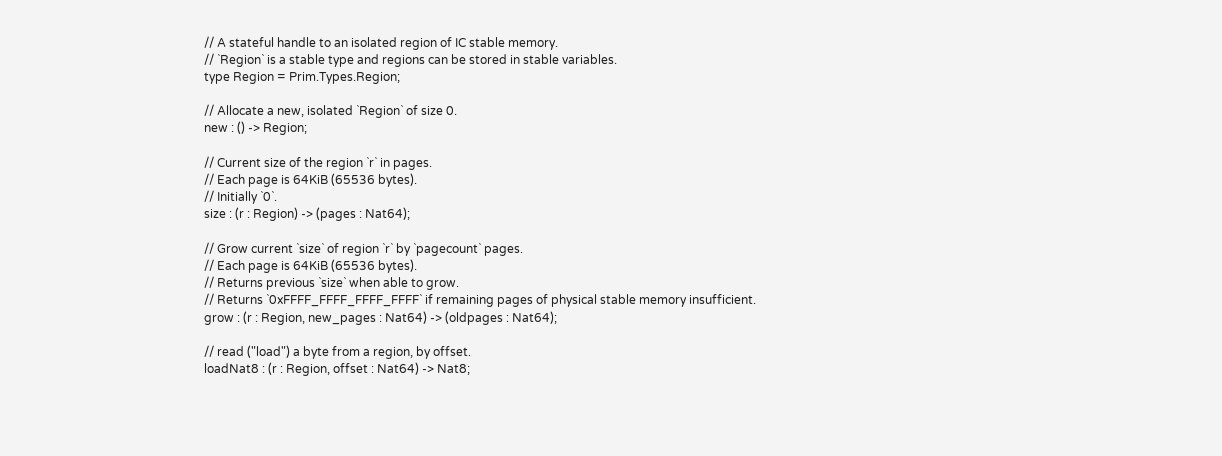// A stateful handle to an isolated region of IC stable memory.
// `Region` is a stable type and regions can be stored in stable variables.
type Region = Prim.Types.Region;

// Allocate a new, isolated `Region` of size 0.
new : () -> Region;

// Current size of the region `r` in pages.
// Each page is 64KiB (65536 bytes).
// Initially `0`.
size : (r : Region) -> (pages : Nat64);

// Grow current `size` of region `r` by `pagecount` pages.
// Each page is 64KiB (65536 bytes).
// Returns previous `size` when able to grow.
// Returns `0xFFFF_FFFF_FFFF_FFFF` if remaining pages of physical stable memory insufficient.
grow : (r : Region, new_pages : Nat64) -> (oldpages : Nat64);

// read ("load") a byte from a region, by offset.
loadNat8 : (r : Region, offset : Nat64) -> Nat8;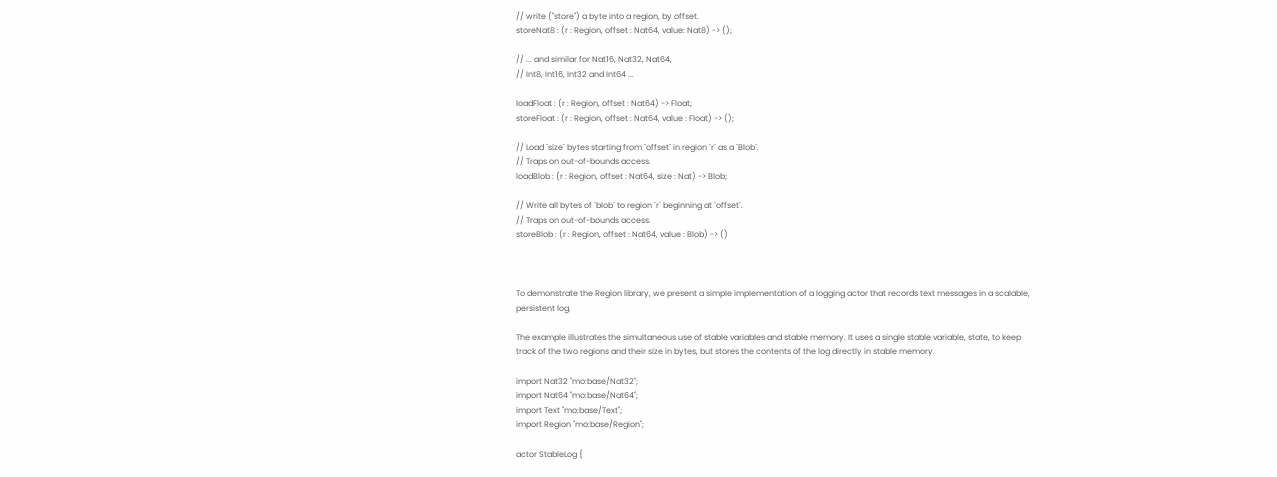// write ("store") a byte into a region, by offset.
storeNat8 : (r : Region, offset : Nat64, value: Nat8) -> ();

// ... and similar for Nat16, Nat32, Nat64,
// Int8, Int16, Int32 and Int64 ...

loadFloat : (r : Region, offset : Nat64) -> Float;
storeFloat : (r : Region, offset : Nat64, value : Float) -> ();

// Load `size` bytes starting from `offset` in region `r` as a `Blob`.
// Traps on out-of-bounds access.
loadBlob : (r : Region, offset : Nat64, size : Nat) -> Blob;

// Write all bytes of `blob` to region `r` beginning at `offset`.
// Traps on out-of-bounds access.
storeBlob : (r : Region, offset : Nat64, value : Blob) -> ()



To demonstrate the Region library, we present a simple implementation of a logging actor that records text messages in a scalable, persistent log.

The example illustrates the simultaneous use of stable variables and stable memory. It uses a single stable variable, state, to keep track of the two regions and their size in bytes, but stores the contents of the log directly in stable memory.

import Nat32 "mo:base/Nat32";
import Nat64 "mo:base/Nat64";
import Text "mo:base/Text";
import Region "mo:base/Region";

actor StableLog {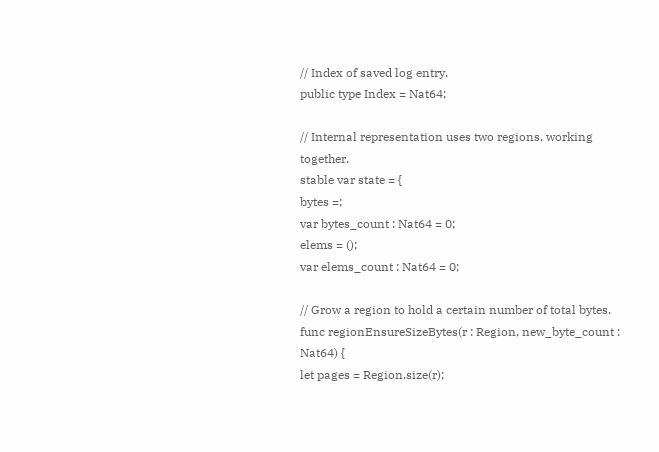// Index of saved log entry.
public type Index = Nat64;

// Internal representation uses two regions, working together.
stable var state = {
bytes =;
var bytes_count : Nat64 = 0;
elems = ();
var elems_count : Nat64 = 0;

// Grow a region to hold a certain number of total bytes.
func regionEnsureSizeBytes(r : Region, new_byte_count : Nat64) {
let pages = Region.size(r);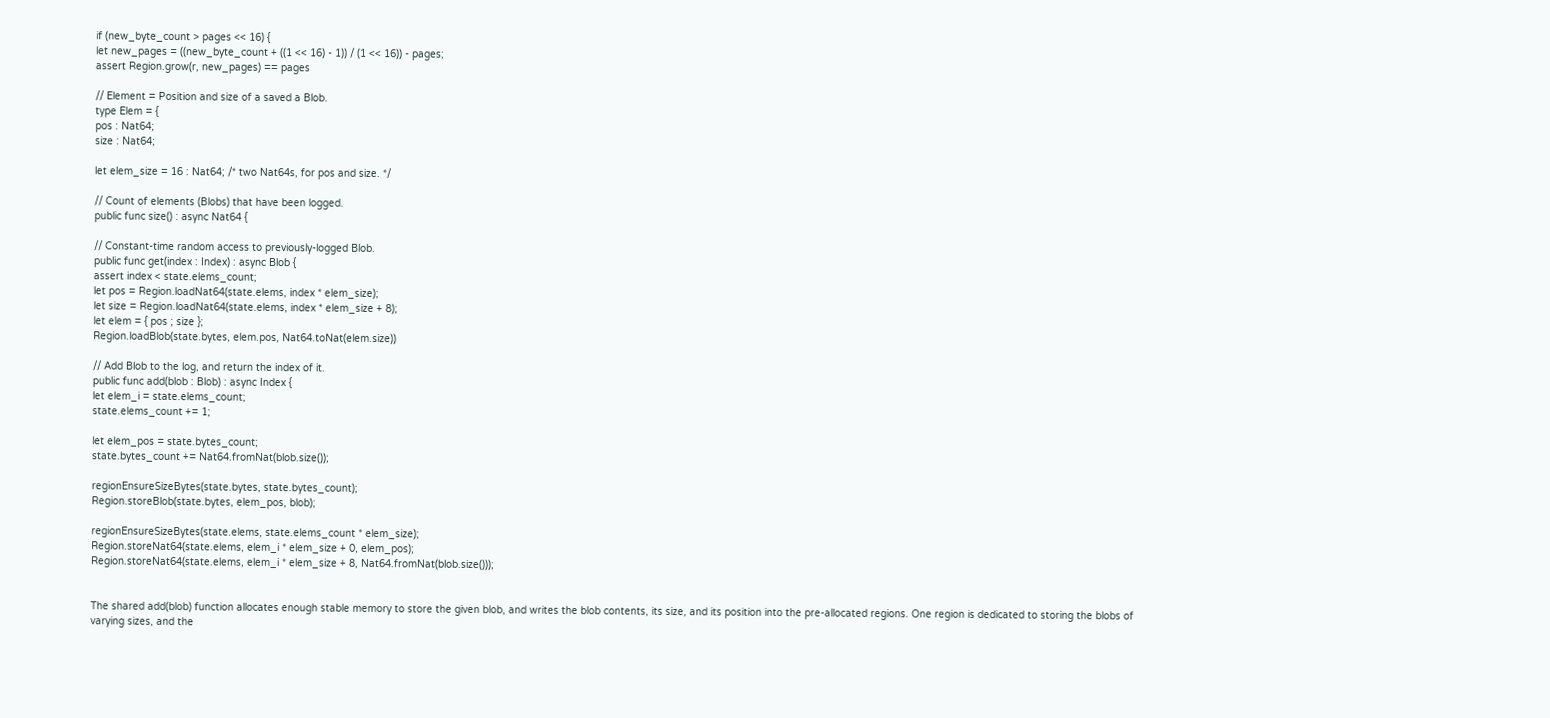if (new_byte_count > pages << 16) {
let new_pages = ((new_byte_count + ((1 << 16) - 1)) / (1 << 16)) - pages;
assert Region.grow(r, new_pages) == pages

// Element = Position and size of a saved a Blob.
type Elem = {
pos : Nat64;
size : Nat64;

let elem_size = 16 : Nat64; /* two Nat64s, for pos and size. */

// Count of elements (Blobs) that have been logged.
public func size() : async Nat64 {

// Constant-time random access to previously-logged Blob.
public func get(index : Index) : async Blob {
assert index < state.elems_count;
let pos = Region.loadNat64(state.elems, index * elem_size);
let size = Region.loadNat64(state.elems, index * elem_size + 8);
let elem = { pos ; size };
Region.loadBlob(state.bytes, elem.pos, Nat64.toNat(elem.size))

// Add Blob to the log, and return the index of it.
public func add(blob : Blob) : async Index {
let elem_i = state.elems_count;
state.elems_count += 1;

let elem_pos = state.bytes_count;
state.bytes_count += Nat64.fromNat(blob.size());

regionEnsureSizeBytes(state.bytes, state.bytes_count);
Region.storeBlob(state.bytes, elem_pos, blob);

regionEnsureSizeBytes(state.elems, state.elems_count * elem_size);
Region.storeNat64(state.elems, elem_i * elem_size + 0, elem_pos);
Region.storeNat64(state.elems, elem_i * elem_size + 8, Nat64.fromNat(blob.size()));


The shared add(blob) function allocates enough stable memory to store the given blob, and writes the blob contents, its size, and its position into the pre-allocated regions. One region is dedicated to storing the blobs of varying sizes, and the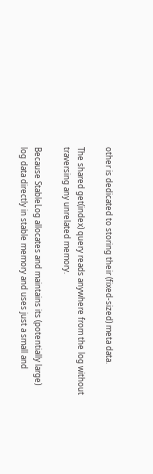other is dedicated to storing their (fixed-sized) meta data.

The shared get(index) query reads anywhere from the log without traversing any unrelated memory.

Because StableLog allocates and maintains its (potentially large) log data directly in stable memory and uses just a small and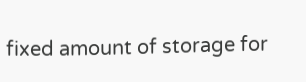fixed amount of storage for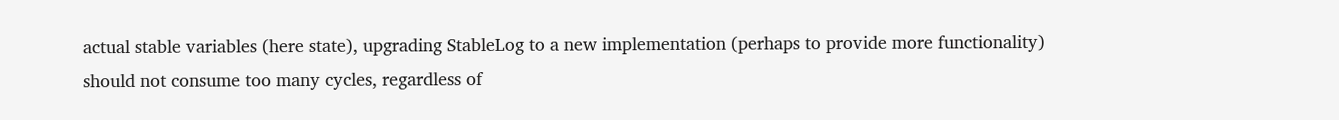actual stable variables (here state), upgrading StableLog to a new implementation (perhaps to provide more functionality) should not consume too many cycles, regardless of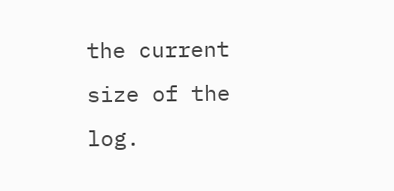the current size of the log.